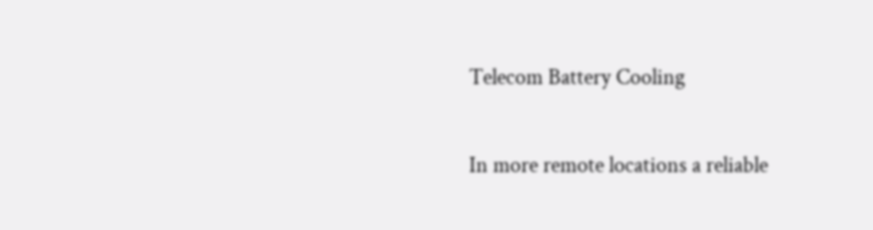Telecom Battery Cooling

In more remote locations a reliable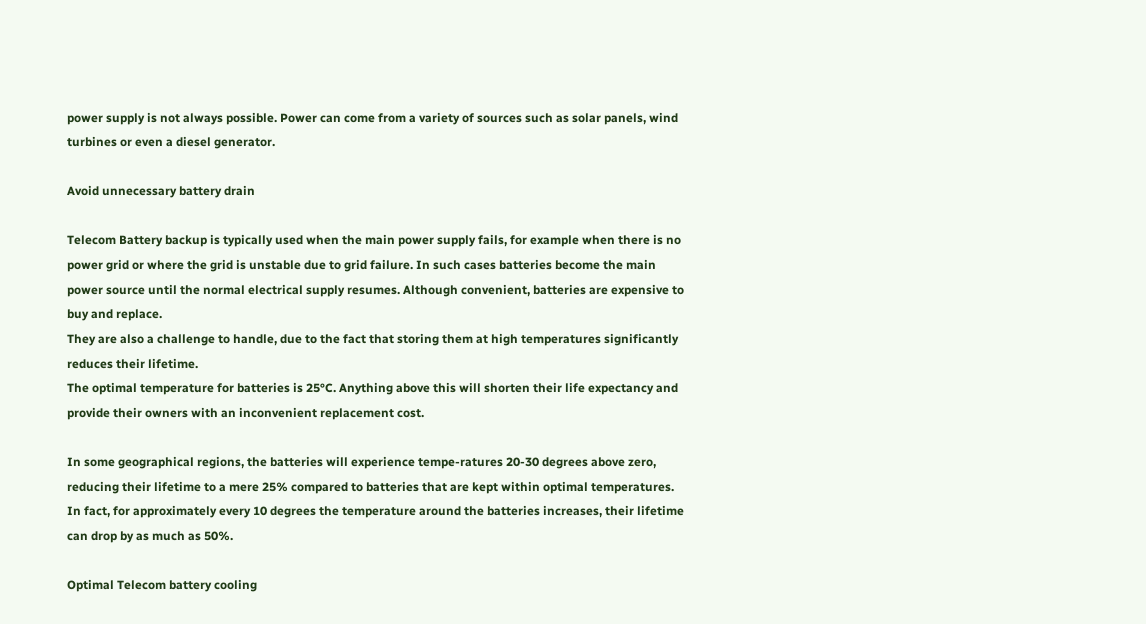power supply is not always possible. Power can come from a variety of sources such as solar panels, wind turbines or even a diesel generator.

Avoid unnecessary battery drain

Telecom Battery backup is typically used when the main power supply fails, for example when there is no power grid or where the grid is unstable due to grid failure. In such cases batteries become the main power source until the normal electrical supply resumes. Although convenient, batteries are expensive to buy and replace.
They are also a challenge to handle, due to the fact that storing them at high temperatures significantly reduces their lifetime.
The optimal temperature for batteries is 25°C. Anything above this will shorten their life expectancy and provide their owners with an inconvenient replacement cost.

In some geographical regions, the batteries will experience tempe-ratures 20-30 degrees above zero, reducing their lifetime to a mere 25% compared to batteries that are kept within optimal temperatures.
In fact, for approximately every 10 degrees the temperature around the batteries increases, their lifetime can drop by as much as 50%.

Optimal Telecom battery cooling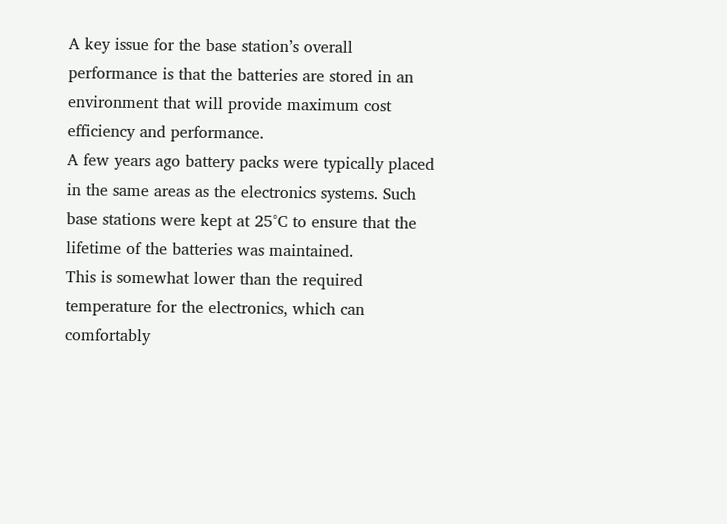A key issue for the base station’s overall performance is that the batteries are stored in an environment that will provide maximum cost efficiency and performance.
A few years ago battery packs were typically placed in the same areas as the electronics systems. Such base stations were kept at 25°C to ensure that the lifetime of the batteries was maintained.
This is somewhat lower than the required temperature for the electronics, which can comfortably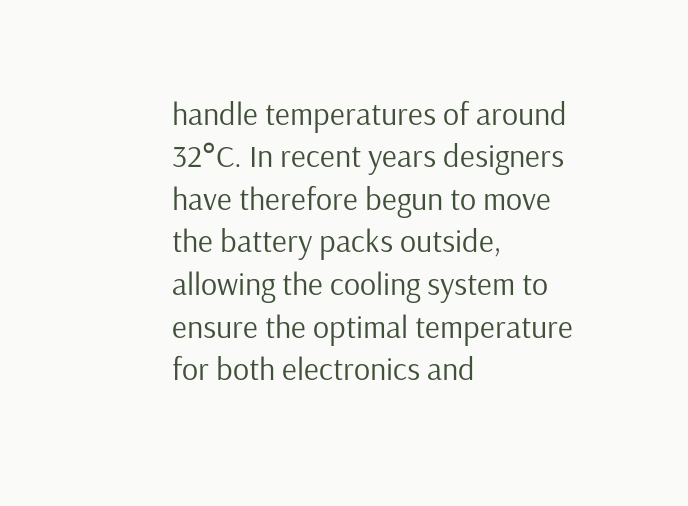handle temperatures of around 32°C. In recent years designers have therefore begun to move the battery packs outside, allowing the cooling system to ensure the optimal temperature for both electronics and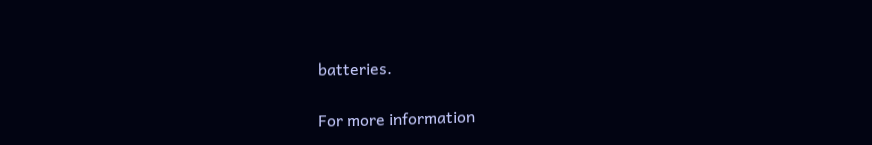batteries.

For more information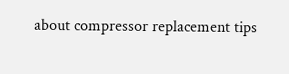about compressor replacement tips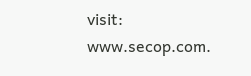visit: www.secop.com.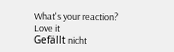What's your reaction?
Love it
Gefällt nicht